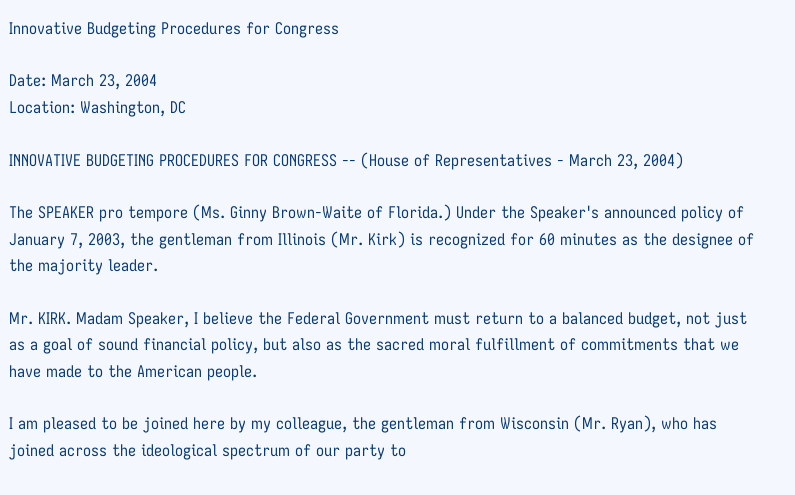Innovative Budgeting Procedures for Congress

Date: March 23, 2004
Location: Washington, DC

INNOVATIVE BUDGETING PROCEDURES FOR CONGRESS -- (House of Representatives - March 23, 2004)

The SPEAKER pro tempore (Ms. Ginny Brown-Waite of Florida.) Under the Speaker's announced policy of January 7, 2003, the gentleman from Illinois (Mr. Kirk) is recognized for 60 minutes as the designee of the majority leader.

Mr. KIRK. Madam Speaker, I believe the Federal Government must return to a balanced budget, not just as a goal of sound financial policy, but also as the sacred moral fulfillment of commitments that we have made to the American people.

I am pleased to be joined here by my colleague, the gentleman from Wisconsin (Mr. Ryan), who has joined across the ideological spectrum of our party to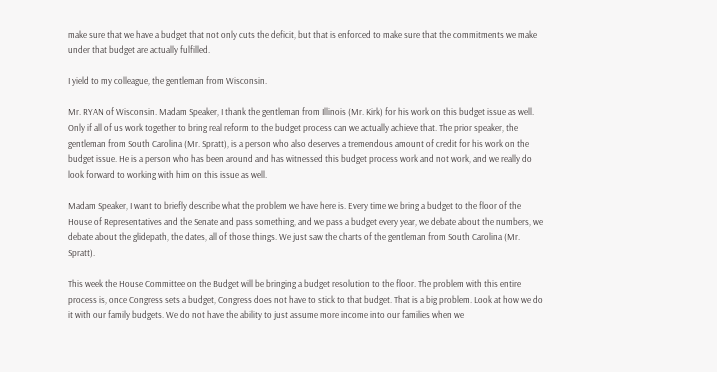make sure that we have a budget that not only cuts the deficit, but that is enforced to make sure that the commitments we make under that budget are actually fulfilled.

I yield to my colleague, the gentleman from Wisconsin.

Mr. RYAN of Wisconsin. Madam Speaker, I thank the gentleman from Illinois (Mr. Kirk) for his work on this budget issue as well. Only if all of us work together to bring real reform to the budget process can we actually achieve that. The prior speaker, the gentleman from South Carolina (Mr. Spratt), is a person who also deserves a tremendous amount of credit for his work on the budget issue. He is a person who has been around and has witnessed this budget process work and not work, and we really do look forward to working with him on this issue as well.

Madam Speaker, I want to briefly describe what the problem we have here is. Every time we bring a budget to the floor of the House of Representatives and the Senate and pass something, and we pass a budget every year, we debate about the numbers, we debate about the glidepath, the dates, all of those things. We just saw the charts of the gentleman from South Carolina (Mr. Spratt).

This week the House Committee on the Budget will be bringing a budget resolution to the floor. The problem with this entire process is, once Congress sets a budget, Congress does not have to stick to that budget. That is a big problem. Look at how we do it with our family budgets. We do not have the ability to just assume more income into our families when we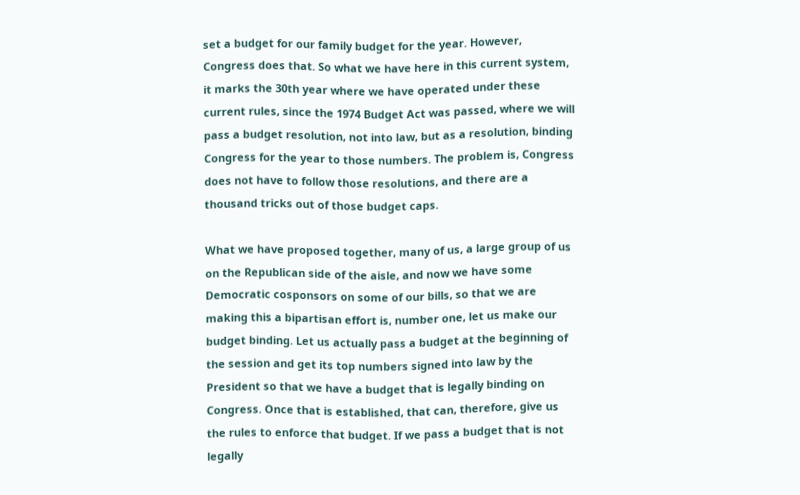set a budget for our family budget for the year. However, Congress does that. So what we have here in this current system, it marks the 30th year where we have operated under these current rules, since the 1974 Budget Act was passed, where we will pass a budget resolution, not into law, but as a resolution, binding Congress for the year to those numbers. The problem is, Congress does not have to follow those resolutions, and there are a thousand tricks out of those budget caps.

What we have proposed together, many of us, a large group of us on the Republican side of the aisle, and now we have some Democratic cosponsors on some of our bills, so that we are making this a bipartisan effort is, number one, let us make our budget binding. Let us actually pass a budget at the beginning of the session and get its top numbers signed into law by the President so that we have a budget that is legally binding on Congress. Once that is established, that can, therefore, give us the rules to enforce that budget. If we pass a budget that is not legally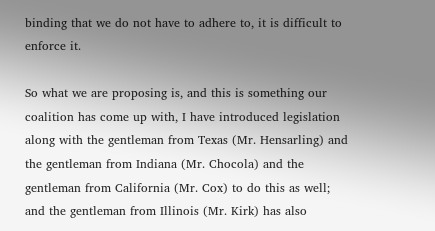binding that we do not have to adhere to, it is difficult to enforce it.

So what we are proposing is, and this is something our coalition has come up with, I have introduced legislation along with the gentleman from Texas (Mr. Hensarling) and the gentleman from Indiana (Mr. Chocola) and the gentleman from California (Mr. Cox) to do this as well; and the gentleman from Illinois (Mr. Kirk) has also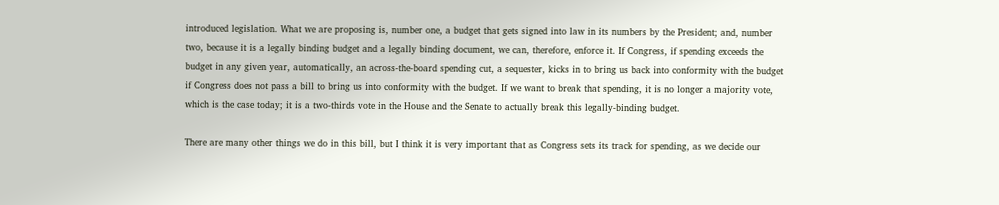introduced legislation. What we are proposing is, number one, a budget that gets signed into law in its numbers by the President; and, number two, because it is a legally binding budget and a legally binding document, we can, therefore, enforce it. If Congress, if spending exceeds the budget in any given year, automatically, an across-the-board spending cut, a sequester, kicks in to bring us back into conformity with the budget if Congress does not pass a bill to bring us into conformity with the budget. If we want to break that spending, it is no longer a majority vote, which is the case today; it is a two-thirds vote in the House and the Senate to actually break this legally-binding budget.

There are many other things we do in this bill, but I think it is very important that as Congress sets its track for spending, as we decide our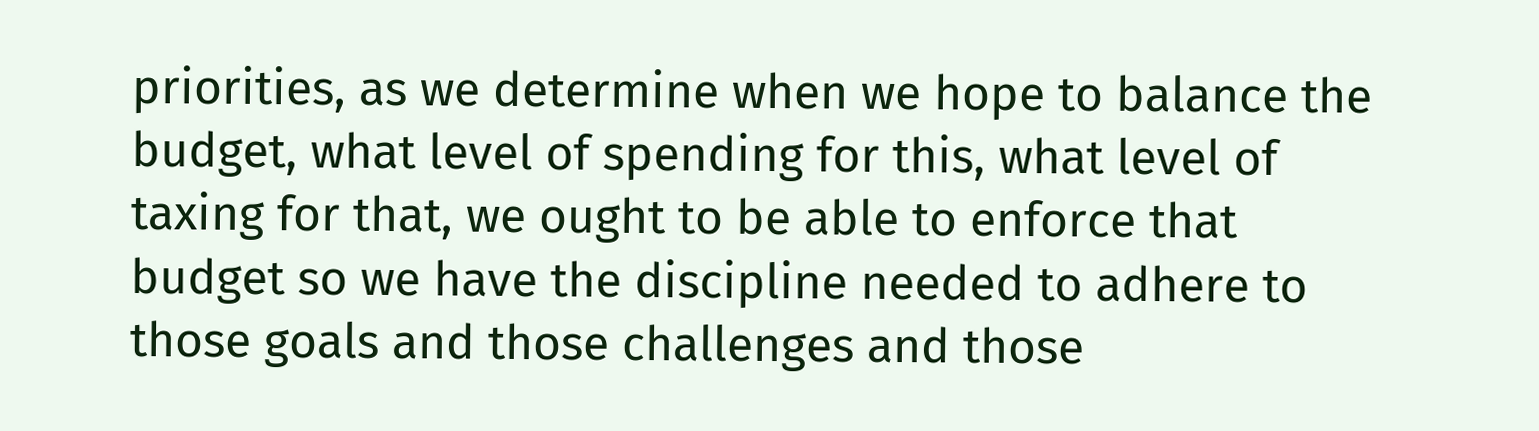priorities, as we determine when we hope to balance the budget, what level of spending for this, what level of taxing for that, we ought to be able to enforce that budget so we have the discipline needed to adhere to those goals and those challenges and those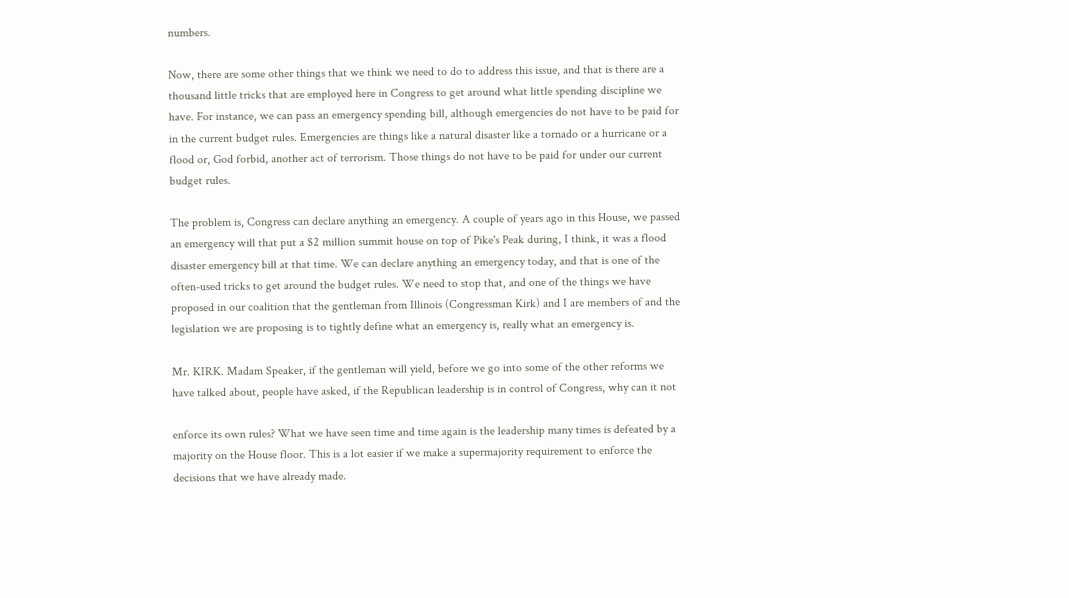numbers.

Now, there are some other things that we think we need to do to address this issue, and that is there are a thousand little tricks that are employed here in Congress to get around what little spending discipline we have. For instance, we can pass an emergency spending bill, although emergencies do not have to be paid for in the current budget rules. Emergencies are things like a natural disaster like a tornado or a hurricane or a flood or, God forbid, another act of terrorism. Those things do not have to be paid for under our current budget rules.

The problem is, Congress can declare anything an emergency. A couple of years ago in this House, we passed an emergency will that put a $2 million summit house on top of Pike's Peak during, I think, it was a flood disaster emergency bill at that time. We can declare anything an emergency today, and that is one of the often-used tricks to get around the budget rules. We need to stop that, and one of the things we have proposed in our coalition that the gentleman from Illinois (Congressman Kirk) and I are members of and the legislation we are proposing is to tightly define what an emergency is, really what an emergency is.

Mr. KIRK. Madam Speaker, if the gentleman will yield, before we go into some of the other reforms we have talked about, people have asked, if the Republican leadership is in control of Congress, why can it not

enforce its own rules? What we have seen time and time again is the leadership many times is defeated by a majority on the House floor. This is a lot easier if we make a supermajority requirement to enforce the decisions that we have already made.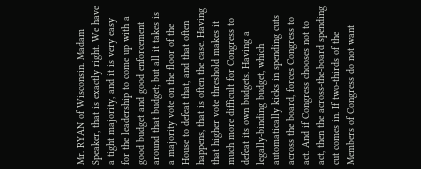Mr. RYAN of Wisconsin. Madam Speaker, that is exactly right. We have a tight majority, and it is very easy for the leadership to come up with a good budget and good enforcement around that budget; but all it takes is a majority vote on the floor of the House to defeat that, and that often happens, that is often the case. Having that higher vote threshold makes it much more difficult for Congress to defeat its own budgets. Having a legally-binding budget, which automatically kicks in spending cuts across the board, forces Congress to act. And if Congress chooses not to act, then the across-the-board spending cut comes in. If two-thirds of the Members of Congress do not want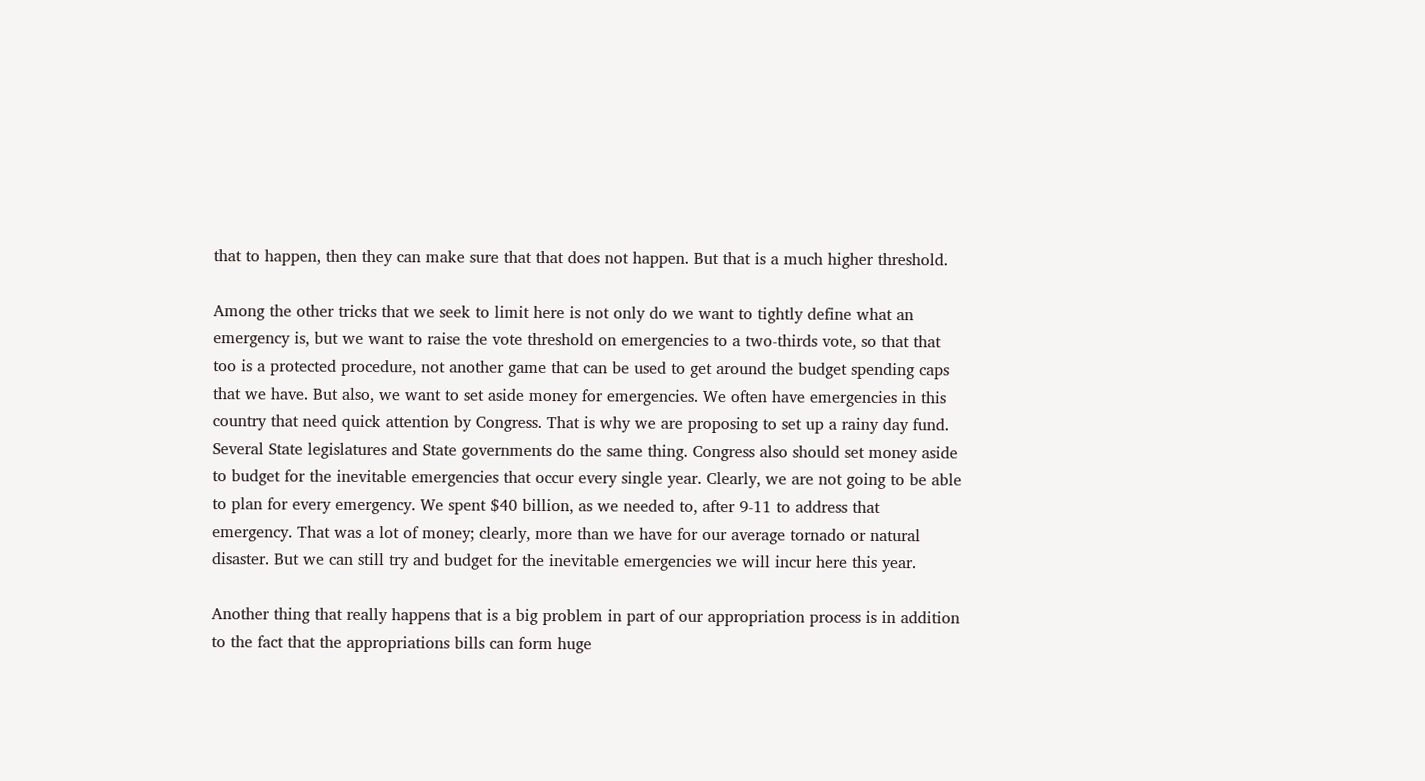that to happen, then they can make sure that that does not happen. But that is a much higher threshold.

Among the other tricks that we seek to limit here is not only do we want to tightly define what an emergency is, but we want to raise the vote threshold on emergencies to a two-thirds vote, so that that too is a protected procedure, not another game that can be used to get around the budget spending caps that we have. But also, we want to set aside money for emergencies. We often have emergencies in this country that need quick attention by Congress. That is why we are proposing to set up a rainy day fund. Several State legislatures and State governments do the same thing. Congress also should set money aside to budget for the inevitable emergencies that occur every single year. Clearly, we are not going to be able to plan for every emergency. We spent $40 billion, as we needed to, after 9-11 to address that emergency. That was a lot of money; clearly, more than we have for our average tornado or natural disaster. But we can still try and budget for the inevitable emergencies we will incur here this year.

Another thing that really happens that is a big problem in part of our appropriation process is in addition to the fact that the appropriations bills can form huge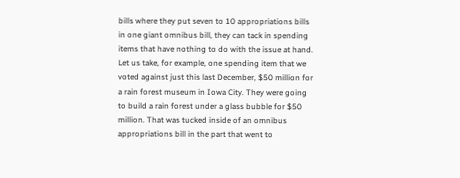bills where they put seven to 10 appropriations bills in one giant omnibus bill, they can tack in spending items that have nothing to do with the issue at hand. Let us take, for example, one spending item that we voted against just this last December, $50 million for a rain forest museum in Iowa City. They were going to build a rain forest under a glass bubble for $50 million. That was tucked inside of an omnibus appropriations bill in the part that went to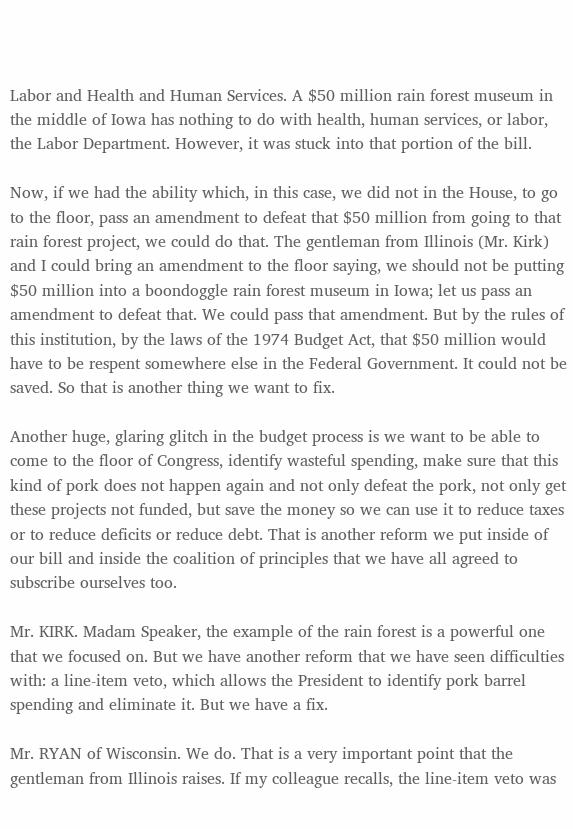Labor and Health and Human Services. A $50 million rain forest museum in the middle of Iowa has nothing to do with health, human services, or labor, the Labor Department. However, it was stuck into that portion of the bill.

Now, if we had the ability which, in this case, we did not in the House, to go to the floor, pass an amendment to defeat that $50 million from going to that rain forest project, we could do that. The gentleman from Illinois (Mr. Kirk) and I could bring an amendment to the floor saying, we should not be putting $50 million into a boondoggle rain forest museum in Iowa; let us pass an amendment to defeat that. We could pass that amendment. But by the rules of this institution, by the laws of the 1974 Budget Act, that $50 million would have to be respent somewhere else in the Federal Government. It could not be saved. So that is another thing we want to fix.

Another huge, glaring glitch in the budget process is we want to be able to come to the floor of Congress, identify wasteful spending, make sure that this kind of pork does not happen again and not only defeat the pork, not only get these projects not funded, but save the money so we can use it to reduce taxes or to reduce deficits or reduce debt. That is another reform we put inside of our bill and inside the coalition of principles that we have all agreed to subscribe ourselves too.

Mr. KIRK. Madam Speaker, the example of the rain forest is a powerful one that we focused on. But we have another reform that we have seen difficulties with: a line-item veto, which allows the President to identify pork barrel spending and eliminate it. But we have a fix.

Mr. RYAN of Wisconsin. We do. That is a very important point that the gentleman from Illinois raises. If my colleague recalls, the line-item veto was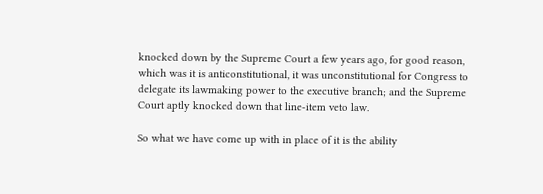knocked down by the Supreme Court a few years ago, for good reason, which was it is anticonstitutional, it was unconstitutional for Congress to delegate its lawmaking power to the executive branch; and the Supreme Court aptly knocked down that line-item veto law.

So what we have come up with in place of it is the ability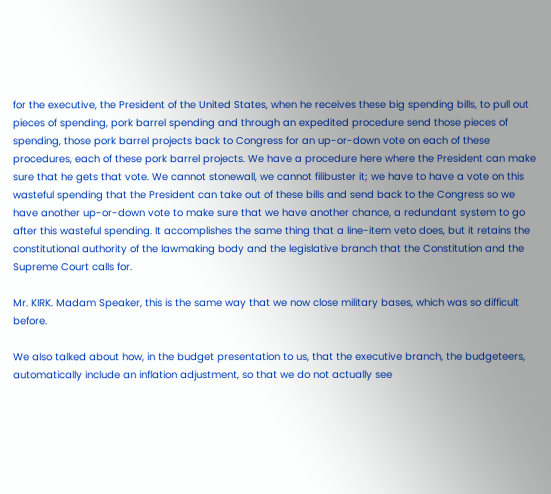for the executive, the President of the United States, when he receives these big spending bills, to pull out pieces of spending, pork barrel spending and through an expedited procedure send those pieces of spending, those pork barrel projects back to Congress for an up-or-down vote on each of these procedures, each of these pork barrel projects. We have a procedure here where the President can make sure that he gets that vote. We cannot stonewall, we cannot filibuster it; we have to have a vote on this wasteful spending that the President can take out of these bills and send back to the Congress so we have another up-or-down vote to make sure that we have another chance, a redundant system to go after this wasteful spending. It accomplishes the same thing that a line-item veto does, but it retains the constitutional authority of the lawmaking body and the legislative branch that the Constitution and the Supreme Court calls for.

Mr. KIRK. Madam Speaker, this is the same way that we now close military bases, which was so difficult before.

We also talked about how, in the budget presentation to us, that the executive branch, the budgeteers, automatically include an inflation adjustment, so that we do not actually see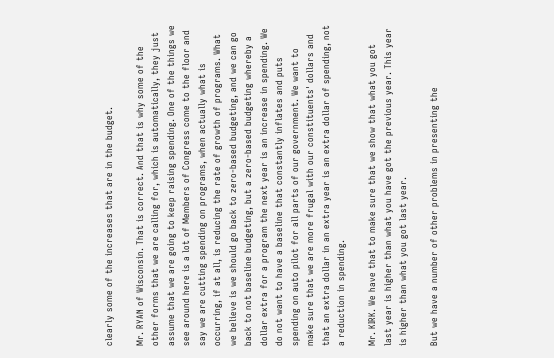clearly some of the increases that are in the budget.

Mr. RYAN of Wisconsin. That is correct. And that is why some of the other forms that we are calling for, which is automatically, they just assume that we are going to keep raising spending. One of the things we see around here is a lot of Members of Congress come to the floor and say we are cutting spending on programs, when actually what is occurring, if at all, is reducing the rate of growth of programs. What we believe is we should go back to zero-based budgeting, and we can go back to not baseline budgeting, but a zero-based budgeting whereby a dollar extra for a program the next year is an increase in spending. We do not want to have a baseline that constantly inflates and puts spending on auto pilot for all parts of our government. We want to make sure that we are more frugal with our constituents' dollars and that an extra dollar in an extra year is an extra dollar of spending, not a reduction in spending.

Mr. KIRK. We have that to make sure that we show that what you got last year is higher than what you have got the previous year. This year is higher than what you got last year.

But we have a number of other problems in presenting the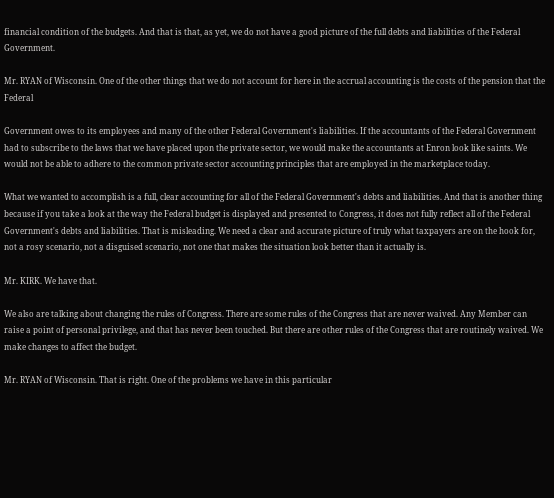financial condition of the budgets. And that is that, as yet, we do not have a good picture of the full debts and liabilities of the Federal Government.

Mr. RYAN of Wisconsin. One of the other things that we do not account for here in the accrual accounting is the costs of the pension that the Federal

Government owes to its employees and many of the other Federal Government's liabilities. If the accountants of the Federal Government had to subscribe to the laws that we have placed upon the private sector, we would make the accountants at Enron look like saints. We would not be able to adhere to the common private sector accounting principles that are employed in the marketplace today.

What we wanted to accomplish is a full, clear accounting for all of the Federal Government's debts and liabilities. And that is another thing because if you take a look at the way the Federal budget is displayed and presented to Congress, it does not fully reflect all of the Federal Government's debts and liabilities. That is misleading. We need a clear and accurate picture of truly what taxpayers are on the hook for, not a rosy scenario, not a disguised scenario, not one that makes the situation look better than it actually is.

Mr. KIRK. We have that.

We also are talking about changing the rules of Congress. There are some rules of the Congress that are never waived. Any Member can raise a point of personal privilege, and that has never been touched. But there are other rules of the Congress that are routinely waived. We make changes to affect the budget.

Mr. RYAN of Wisconsin. That is right. One of the problems we have in this particular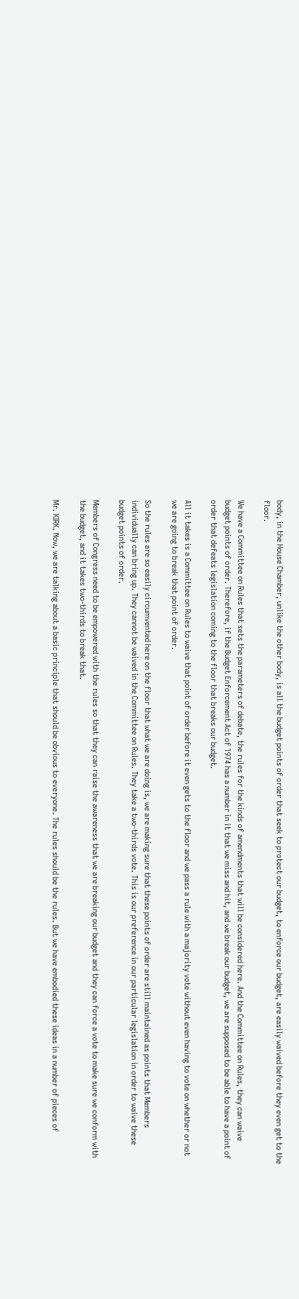body, in the House Chamber, unlike the other body, is all the budget points of order that seek to protect our budget, to enforce our budget, are easily waived before they even get to the floor.

We have a Committee on Rules that sets the parameters of debate, the rules for the kinds of amendments that will be considered here. And the Committee on Rules, they can waive budget points of order. Therefore, if the Budget Enforcement Act of 1974 has a number in it that we miss and hit, and we break our budget, we are supposed to be able to have a point of order that defeats legislation coming to the floor that breaks our budget.

All it takes is a Committee on Rules to waive that point of order before it even gets to the floor and we pass a rule with a majority vote without even having to vote on whether or not we are going to break that point of order.

So the rules are so easily circumvented here on the floor that what we are doing is, we are making sure that these points of order are still maintained as points that Members individually can bring up. They cannot be waived in the Committee on Rules. They take a two-thirds vote. This is our preference in our particular legislation in order to waive these budget points of order.

Members of Congress need to be empowered with the rules so that they can raise the awareness that we are breaking our budget and they can force a vote to make sure we conform with the budget, and it takes two-thirds to break that.

Mr. KIRK. Now, we are talking about a basic principle that should be obvious to everyone. The rules should be the rules. But we have embodied these ideas in a number of pieces of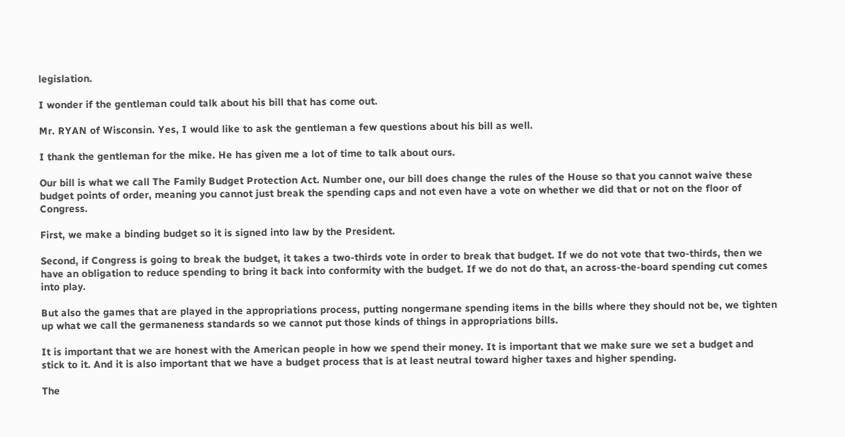legislation.

I wonder if the gentleman could talk about his bill that has come out.

Mr. RYAN of Wisconsin. Yes, I would like to ask the gentleman a few questions about his bill as well.

I thank the gentleman for the mike. He has given me a lot of time to talk about ours.

Our bill is what we call The Family Budget Protection Act. Number one, our bill does change the rules of the House so that you cannot waive these budget points of order, meaning you cannot just break the spending caps and not even have a vote on whether we did that or not on the floor of Congress.

First, we make a binding budget so it is signed into law by the President.

Second, if Congress is going to break the budget, it takes a two-thirds vote in order to break that budget. If we do not vote that two-thirds, then we have an obligation to reduce spending to bring it back into conformity with the budget. If we do not do that, an across-the-board spending cut comes into play.

But also the games that are played in the appropriations process, putting nongermane spending items in the bills where they should not be, we tighten up what we call the germaneness standards so we cannot put those kinds of things in appropriations bills.

It is important that we are honest with the American people in how we spend their money. It is important that we make sure we set a budget and stick to it. And it is also important that we have a budget process that is at least neutral toward higher taxes and higher spending.

The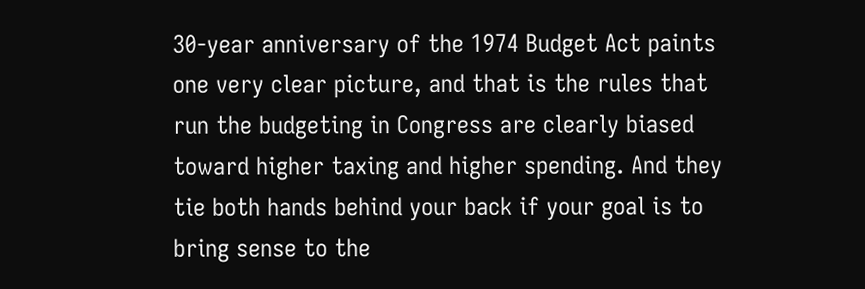30-year anniversary of the 1974 Budget Act paints one very clear picture, and that is the rules that run the budgeting in Congress are clearly biased toward higher taxing and higher spending. And they tie both hands behind your back if your goal is to bring sense to the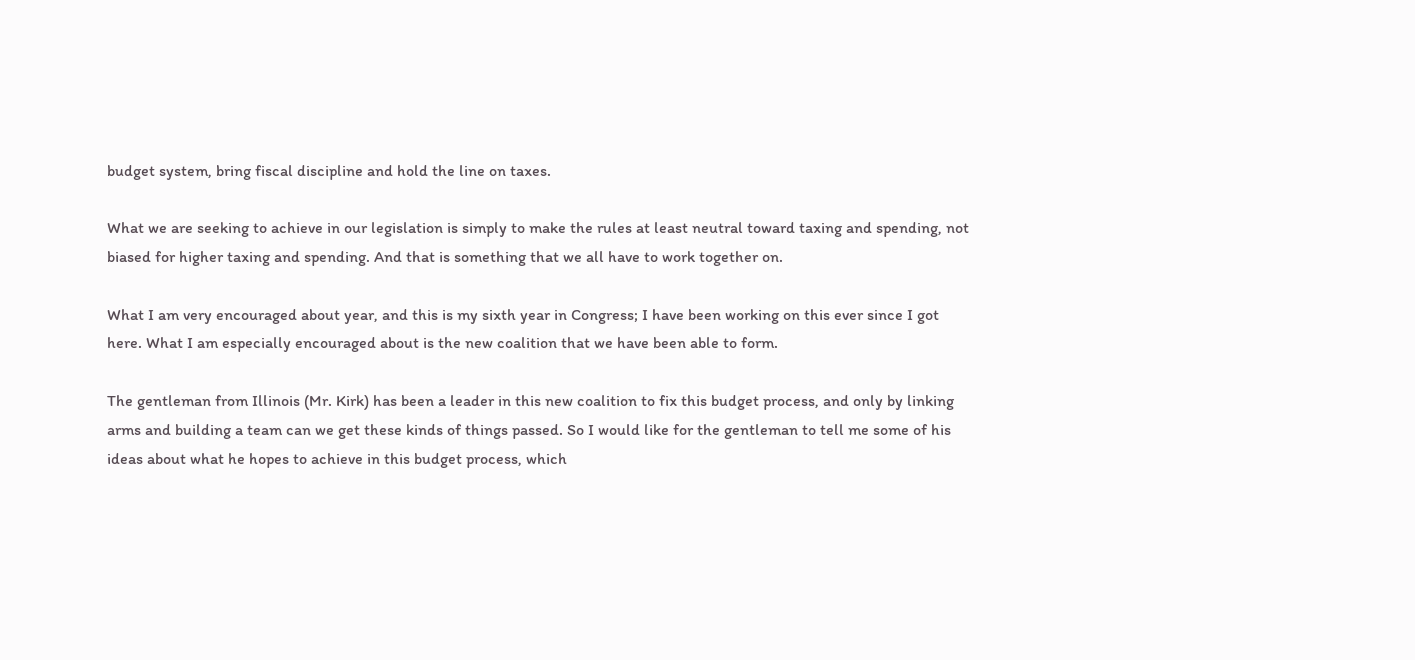budget system, bring fiscal discipline and hold the line on taxes.

What we are seeking to achieve in our legislation is simply to make the rules at least neutral toward taxing and spending, not biased for higher taxing and spending. And that is something that we all have to work together on.

What I am very encouraged about year, and this is my sixth year in Congress; I have been working on this ever since I got here. What I am especially encouraged about is the new coalition that we have been able to form.

The gentleman from Illinois (Mr. Kirk) has been a leader in this new coalition to fix this budget process, and only by linking arms and building a team can we get these kinds of things passed. So I would like for the gentleman to tell me some of his ideas about what he hopes to achieve in this budget process, which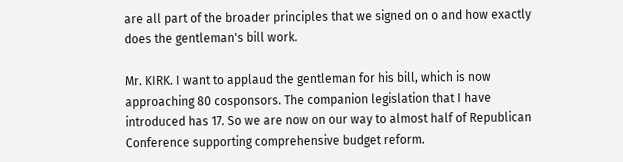are all part of the broader principles that we signed on o and how exactly does the gentleman's bill work.

Mr. KIRK. I want to applaud the gentleman for his bill, which is now approaching 80 cosponsors. The companion legislation that I have introduced has 17. So we are now on our way to almost half of Republican Conference supporting comprehensive budget reform.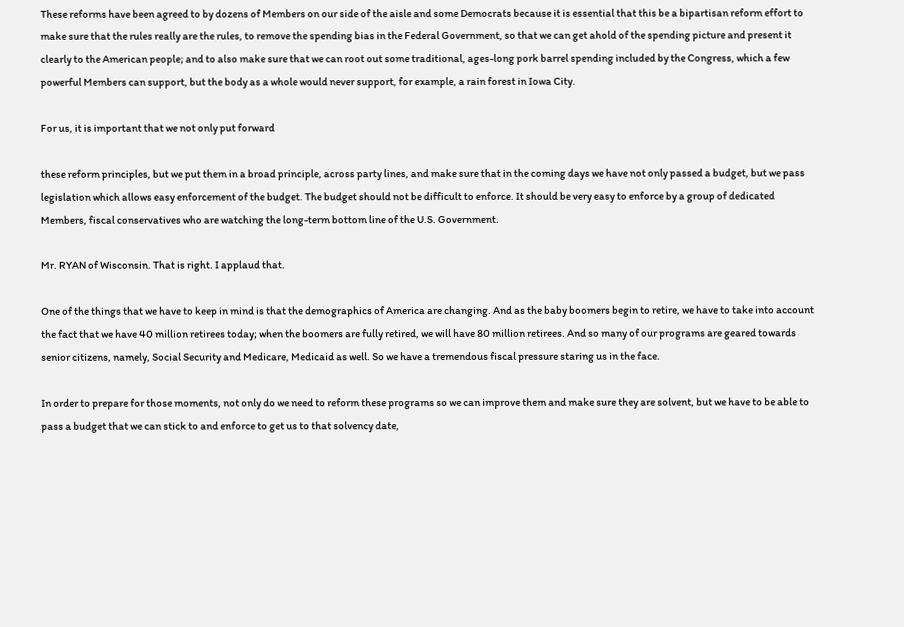These reforms have been agreed to by dozens of Members on our side of the aisle and some Democrats because it is essential that this be a bipartisan reform effort to make sure that the rules really are the rules, to remove the spending bias in the Federal Government, so that we can get ahold of the spending picture and present it clearly to the American people; and to also make sure that we can root out some traditional, ages-long pork barrel spending included by the Congress, which a few powerful Members can support, but the body as a whole would never support, for example, a rain forest in Iowa City.

For us, it is important that we not only put forward

these reform principles, but we put them in a broad principle, across party lines, and make sure that in the coming days we have not only passed a budget, but we pass legislation which allows easy enforcement of the budget. The budget should not be difficult to enforce. It should be very easy to enforce by a group of dedicated Members, fiscal conservatives who are watching the long-term bottom line of the U.S. Government.

Mr. RYAN of Wisconsin. That is right. I applaud that.

One of the things that we have to keep in mind is that the demographics of America are changing. And as the baby boomers begin to retire, we have to take into account the fact that we have 40 million retirees today; when the boomers are fully retired, we will have 80 million retirees. And so many of our programs are geared towards senior citizens, namely, Social Security and Medicare, Medicaid as well. So we have a tremendous fiscal pressure staring us in the face.

In order to prepare for those moments, not only do we need to reform these programs so we can improve them and make sure they are solvent, but we have to be able to pass a budget that we can stick to and enforce to get us to that solvency date,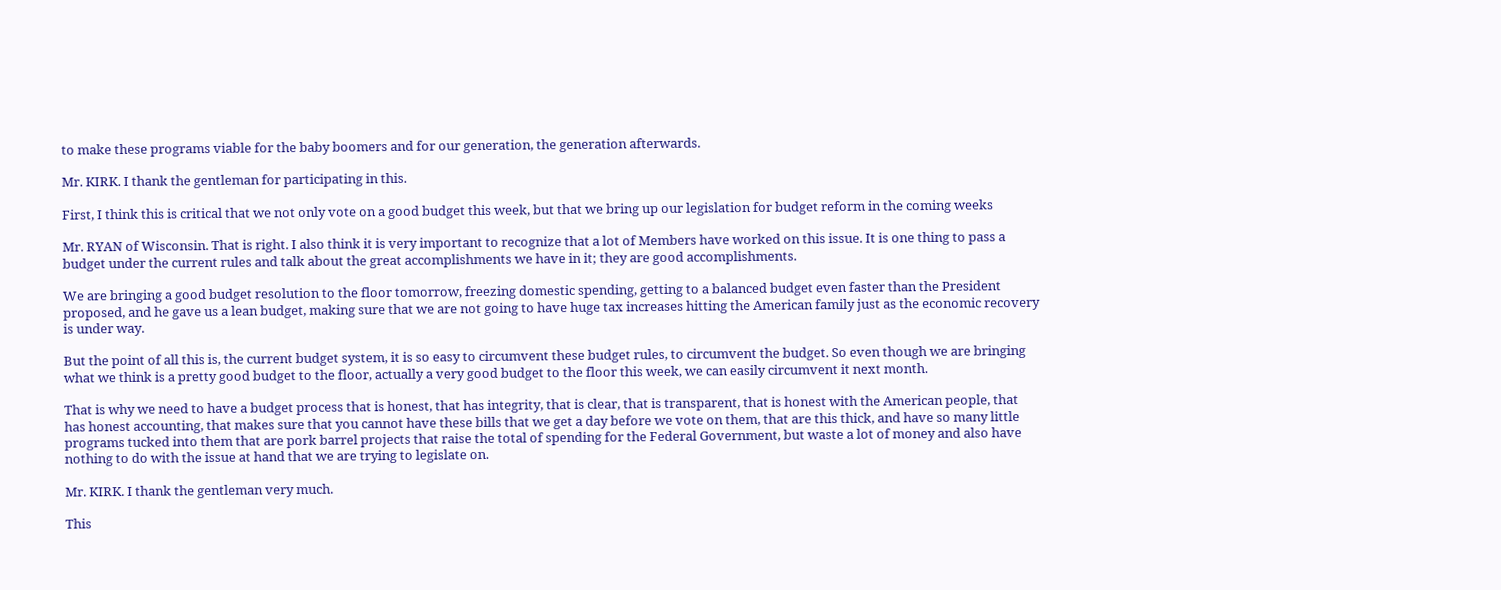to make these programs viable for the baby boomers and for our generation, the generation afterwards.

Mr. KIRK. I thank the gentleman for participating in this.

First, I think this is critical that we not only vote on a good budget this week, but that we bring up our legislation for budget reform in the coming weeks

Mr. RYAN of Wisconsin. That is right. I also think it is very important to recognize that a lot of Members have worked on this issue. It is one thing to pass a budget under the current rules and talk about the great accomplishments we have in it; they are good accomplishments.

We are bringing a good budget resolution to the floor tomorrow, freezing domestic spending, getting to a balanced budget even faster than the President proposed, and he gave us a lean budget, making sure that we are not going to have huge tax increases hitting the American family just as the economic recovery is under way.

But the point of all this is, the current budget system, it is so easy to circumvent these budget rules, to circumvent the budget. So even though we are bringing what we think is a pretty good budget to the floor, actually a very good budget to the floor this week, we can easily circumvent it next month.

That is why we need to have a budget process that is honest, that has integrity, that is clear, that is transparent, that is honest with the American people, that has honest accounting, that makes sure that you cannot have these bills that we get a day before we vote on them, that are this thick, and have so many little programs tucked into them that are pork barrel projects that raise the total of spending for the Federal Government, but waste a lot of money and also have nothing to do with the issue at hand that we are trying to legislate on.

Mr. KIRK. I thank the gentleman very much.

This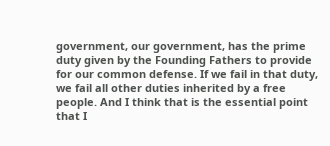government, our government, has the prime duty given by the Founding Fathers to provide for our common defense. If we fail in that duty, we fail all other duties inherited by a free people. And I think that is the essential point that I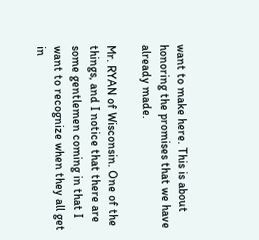want to make here. This is about honoring the promises that we have already made.

Mr. RYAN of Wisconsin. One of the things, and I notice that there are some gentlemen coming in that I want to recognize when they all get in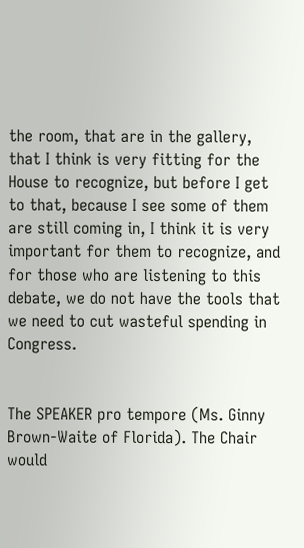the room, that are in the gallery, that I think is very fitting for the House to recognize, but before I get to that, because I see some of them are still coming in, I think it is very important for them to recognize, and for those who are listening to this debate, we do not have the tools that we need to cut wasteful spending in Congress.


The SPEAKER pro tempore (Ms. Ginny Brown-Waite of Florida). The Chair would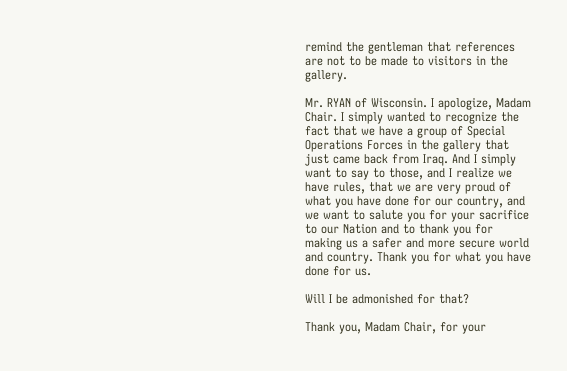remind the gentleman that references are not to be made to visitors in the gallery.

Mr. RYAN of Wisconsin. I apologize, Madam Chair. I simply wanted to recognize the fact that we have a group of Special Operations Forces in the gallery that just came back from Iraq. And I simply want to say to those, and I realize we have rules, that we are very proud of what you have done for our country, and we want to salute you for your sacrifice to our Nation and to thank you for making us a safer and more secure world and country. Thank you for what you have done for us.

Will I be admonished for that?

Thank you, Madam Chair, for your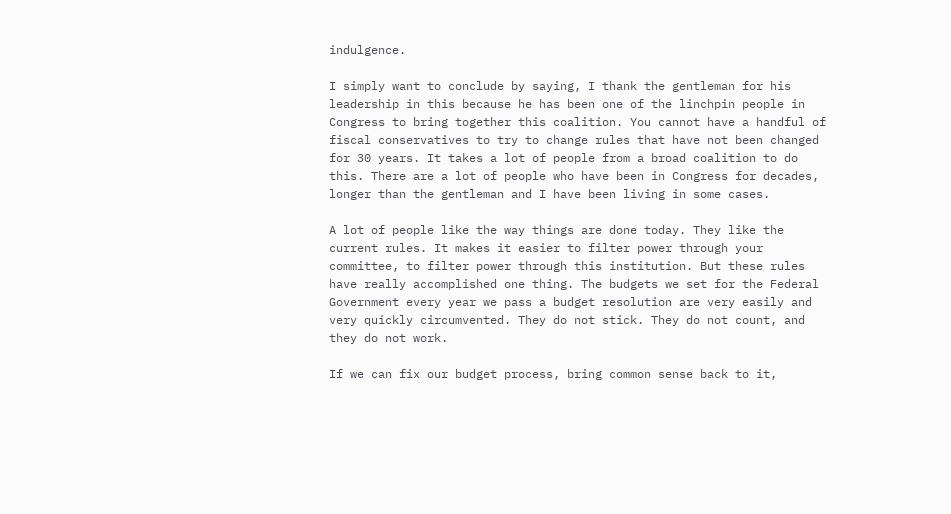indulgence.

I simply want to conclude by saying, I thank the gentleman for his leadership in this because he has been one of the linchpin people in Congress to bring together this coalition. You cannot have a handful of fiscal conservatives to try to change rules that have not been changed for 30 years. It takes a lot of people from a broad coalition to do this. There are a lot of people who have been in Congress for decades, longer than the gentleman and I have been living in some cases.

A lot of people like the way things are done today. They like the current rules. It makes it easier to filter power through your committee, to filter power through this institution. But these rules have really accomplished one thing. The budgets we set for the Federal Government every year we pass a budget resolution are very easily and very quickly circumvented. They do not stick. They do not count, and they do not work.

If we can fix our budget process, bring common sense back to it,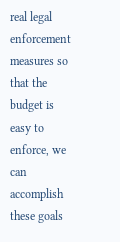real legal enforcement measures so that the budget is easy to enforce, we can accomplish these goals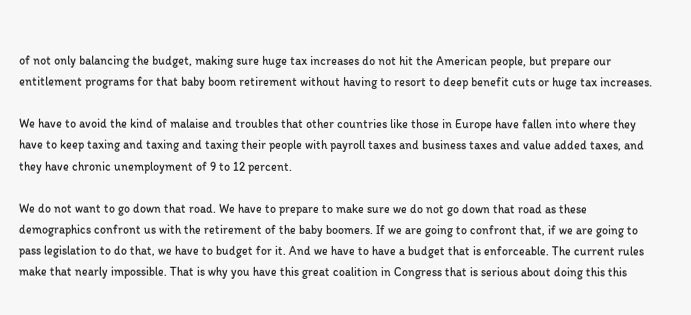of not only balancing the budget, making sure huge tax increases do not hit the American people, but prepare our entitlement programs for that baby boom retirement without having to resort to deep benefit cuts or huge tax increases.

We have to avoid the kind of malaise and troubles that other countries like those in Europe have fallen into where they have to keep taxing and taxing and taxing their people with payroll taxes and business taxes and value added taxes, and they have chronic unemployment of 9 to 12 percent.

We do not want to go down that road. We have to prepare to make sure we do not go down that road as these demographics confront us with the retirement of the baby boomers. If we are going to confront that, if we are going to pass legislation to do that, we have to budget for it. And we have to have a budget that is enforceable. The current rules make that nearly impossible. That is why you have this great coalition in Congress that is serious about doing this this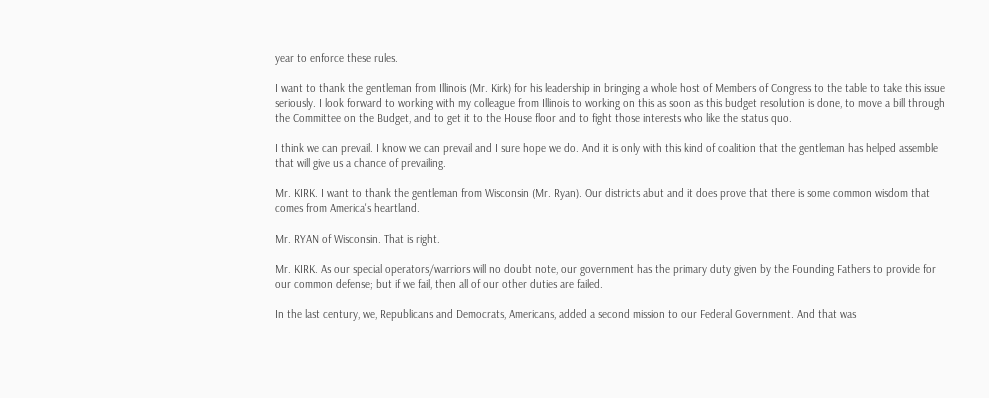year to enforce these rules.

I want to thank the gentleman from Illinois (Mr. Kirk) for his leadership in bringing a whole host of Members of Congress to the table to take this issue seriously. I look forward to working with my colleague from Illinois to working on this as soon as this budget resolution is done, to move a bill through the Committee on the Budget, and to get it to the House floor and to fight those interests who like the status quo.

I think we can prevail. I know we can prevail and I sure hope we do. And it is only with this kind of coalition that the gentleman has helped assemble that will give us a chance of prevailing.

Mr. KIRK. I want to thank the gentleman from Wisconsin (Mr. Ryan). Our districts abut and it does prove that there is some common wisdom that comes from America's heartland.

Mr. RYAN of Wisconsin. That is right.

Mr. KIRK. As our special operators/warriors will no doubt note, our government has the primary duty given by the Founding Fathers to provide for our common defense; but if we fail, then all of our other duties are failed.

In the last century, we, Republicans and Democrats, Americans, added a second mission to our Federal Government. And that was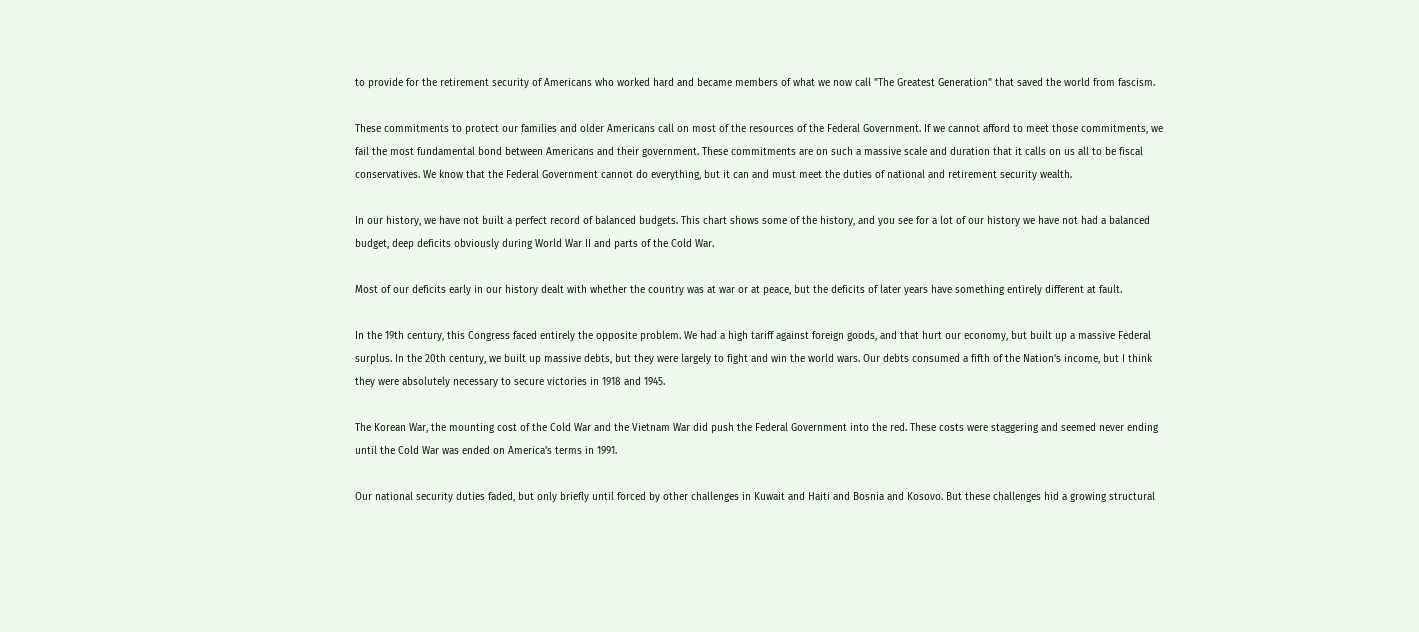to provide for the retirement security of Americans who worked hard and became members of what we now call "The Greatest Generation" that saved the world from fascism.

These commitments to protect our families and older Americans call on most of the resources of the Federal Government. If we cannot afford to meet those commitments, we fail the most fundamental bond between Americans and their government. These commitments are on such a massive scale and duration that it calls on us all to be fiscal conservatives. We know that the Federal Government cannot do everything, but it can and must meet the duties of national and retirement security wealth.

In our history, we have not built a perfect record of balanced budgets. This chart shows some of the history, and you see for a lot of our history we have not had a balanced budget, deep deficits obviously during World War II and parts of the Cold War.

Most of our deficits early in our history dealt with whether the country was at war or at peace, but the deficits of later years have something entirely different at fault.

In the 19th century, this Congress faced entirely the opposite problem. We had a high tariff against foreign goods, and that hurt our economy, but built up a massive Federal surplus. In the 20th century, we built up massive debts, but they were largely to fight and win the world wars. Our debts consumed a fifth of the Nation's income, but I think they were absolutely necessary to secure victories in 1918 and 1945.

The Korean War, the mounting cost of the Cold War and the Vietnam War did push the Federal Government into the red. These costs were staggering and seemed never ending until the Cold War was ended on America's terms in 1991.

Our national security duties faded, but only briefly until forced by other challenges in Kuwait and Haiti and Bosnia and Kosovo. But these challenges hid a growing structural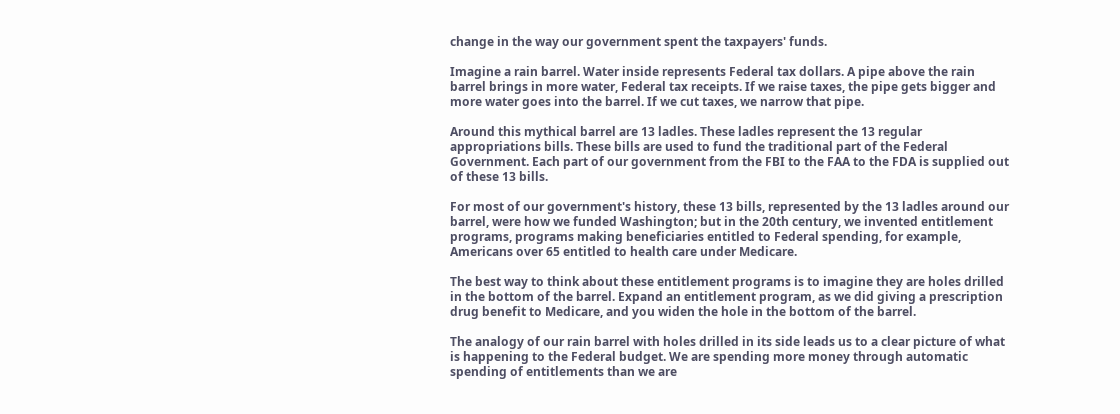change in the way our government spent the taxpayers' funds.

Imagine a rain barrel. Water inside represents Federal tax dollars. A pipe above the rain barrel brings in more water, Federal tax receipts. If we raise taxes, the pipe gets bigger and more water goes into the barrel. If we cut taxes, we narrow that pipe.

Around this mythical barrel are 13 ladles. These ladles represent the 13 regular appropriations bills. These bills are used to fund the traditional part of the Federal Government. Each part of our government from the FBI to the FAA to the FDA is supplied out of these 13 bills.

For most of our government's history, these 13 bills, represented by the 13 ladles around our barrel, were how we funded Washington; but in the 20th century, we invented entitlement programs, programs making beneficiaries entitled to Federal spending, for example, Americans over 65 entitled to health care under Medicare.

The best way to think about these entitlement programs is to imagine they are holes drilled in the bottom of the barrel. Expand an entitlement program, as we did giving a prescription drug benefit to Medicare, and you widen the hole in the bottom of the barrel.

The analogy of our rain barrel with holes drilled in its side leads us to a clear picture of what is happening to the Federal budget. We are spending more money through automatic spending of entitlements than we are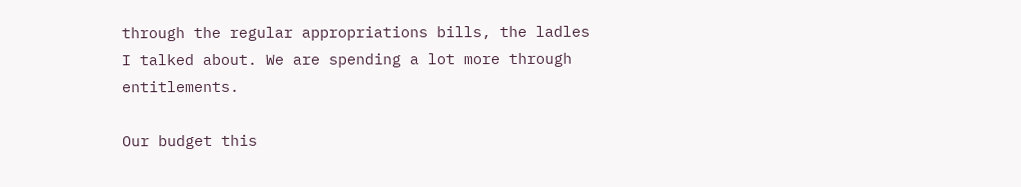through the regular appropriations bills, the ladles I talked about. We are spending a lot more through entitlements.

Our budget this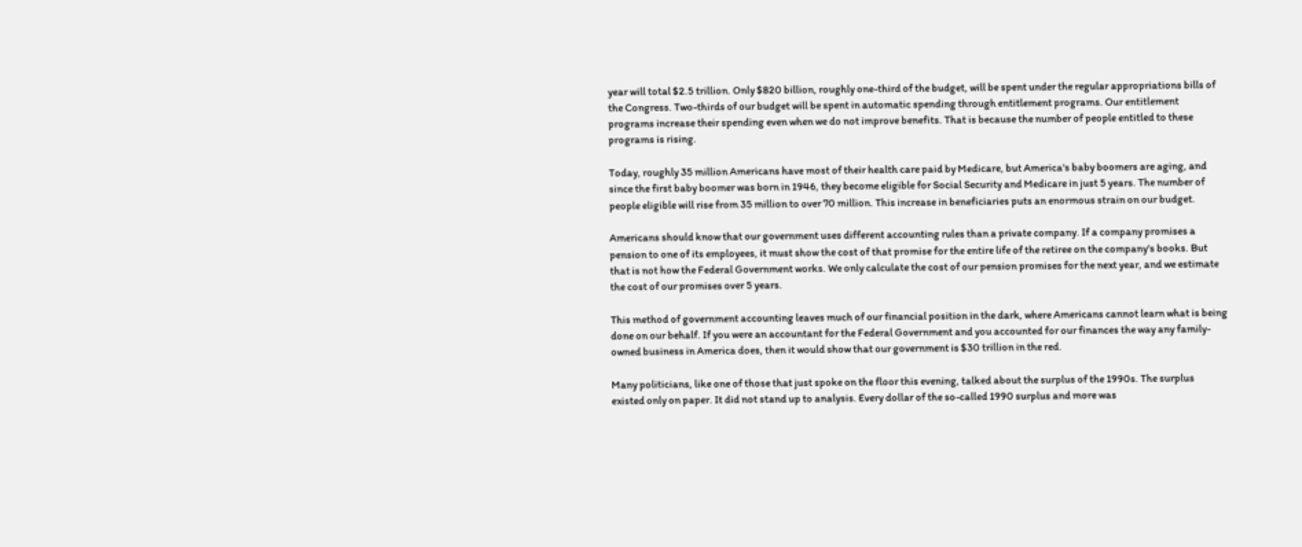year will total $2.5 trillion. Only $820 billion, roughly one-third of the budget, will be spent under the regular appropriations bills of the Congress. Two-thirds of our budget will be spent in automatic spending through entitlement programs. Our entitlement programs increase their spending even when we do not improve benefits. That is because the number of people entitled to these programs is rising.

Today, roughly 35 million Americans have most of their health care paid by Medicare, but America's baby boomers are aging, and since the first baby boomer was born in 1946, they become eligible for Social Security and Medicare in just 5 years. The number of people eligible will rise from 35 million to over 70 million. This increase in beneficiaries puts an enormous strain on our budget.

Americans should know that our government uses different accounting rules than a private company. If a company promises a pension to one of its employees, it must show the cost of that promise for the entire life of the retiree on the company's books. But that is not how the Federal Government works. We only calculate the cost of our pension promises for the next year, and we estimate the cost of our promises over 5 years.

This method of government accounting leaves much of our financial position in the dark, where Americans cannot learn what is being done on our behalf. If you were an accountant for the Federal Government and you accounted for our finances the way any family-owned business in America does, then it would show that our government is $30 trillion in the red.

Many politicians, like one of those that just spoke on the floor this evening, talked about the surplus of the 1990s. The surplus existed only on paper. It did not stand up to analysis. Every dollar of the so-called 1990 surplus and more was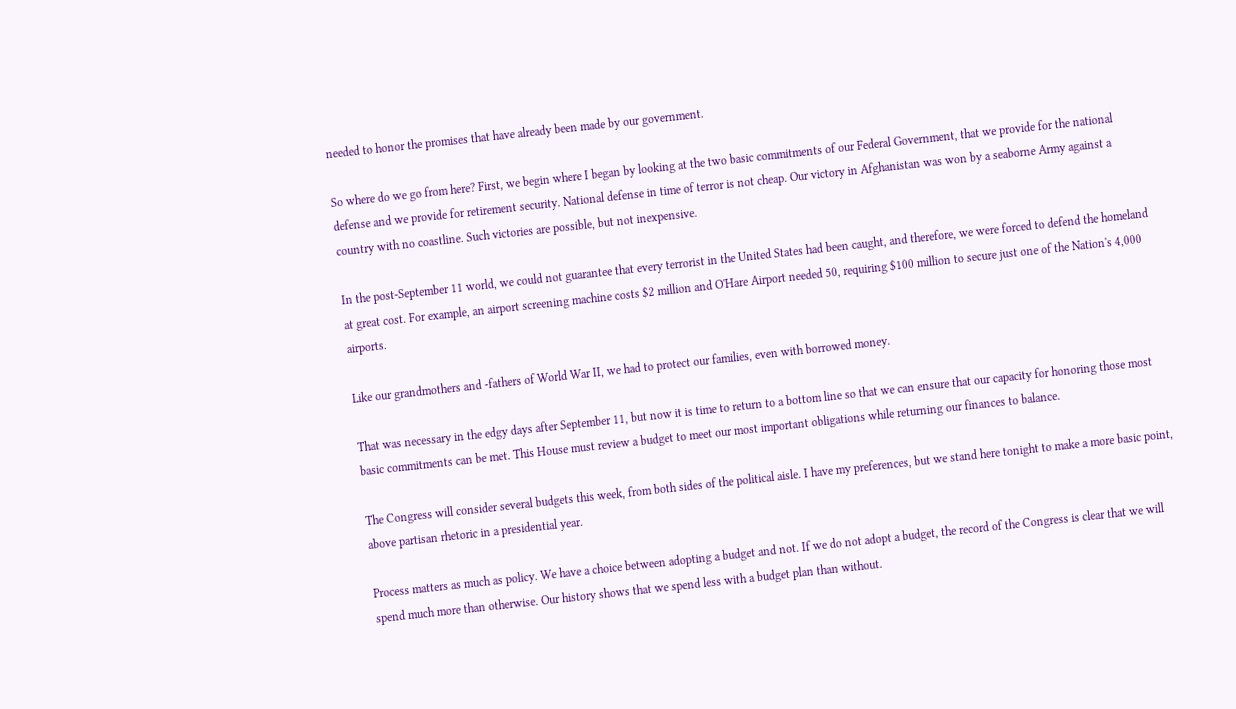needed to honor the promises that have already been made by our government.

So where do we go from here? First, we begin where I began by looking at the two basic commitments of our Federal Government, that we provide for the national defense and we provide for retirement security. National defense in time of terror is not cheap. Our victory in Afghanistan was won by a seaborne Army against a country with no coastline. Such victories are possible, but not inexpensive.

In the post-September 11 world, we could not guarantee that every terrorist in the United States had been caught, and therefore, we were forced to defend the homeland at great cost. For example, an airport screening machine costs $2 million and O'Hare Airport needed 50, requiring $100 million to secure just one of the Nation's 4,000 airports.

Like our grandmothers and -fathers of World War II, we had to protect our families, even with borrowed money.

That was necessary in the edgy days after September 11, but now it is time to return to a bottom line so that we can ensure that our capacity for honoring those most basic commitments can be met. This House must review a budget to meet our most important obligations while returning our finances to balance.

The Congress will consider several budgets this week, from both sides of the political aisle. I have my preferences, but we stand here tonight to make a more basic point, above partisan rhetoric in a presidential year.

Process matters as much as policy. We have a choice between adopting a budget and not. If we do not adopt a budget, the record of the Congress is clear that we will spend much more than otherwise. Our history shows that we spend less with a budget plan than without.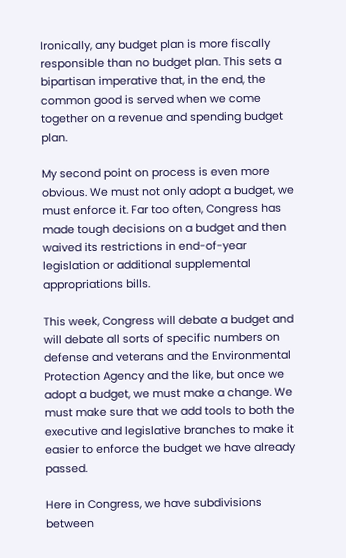Ironically, any budget plan is more fiscally responsible than no budget plan. This sets a bipartisan imperative that, in the end, the common good is served when we come together on a revenue and spending budget plan.

My second point on process is even more obvious. We must not only adopt a budget, we must enforce it. Far too often, Congress has made tough decisions on a budget and then waived its restrictions in end-of-year legislation or additional supplemental appropriations bills.

This week, Congress will debate a budget and will debate all sorts of specific numbers on defense and veterans and the Environmental Protection Agency and the like, but once we adopt a budget, we must make a change. We must make sure that we add tools to both the executive and legislative branches to make it easier to enforce the budget we have already passed.

Here in Congress, we have subdivisions between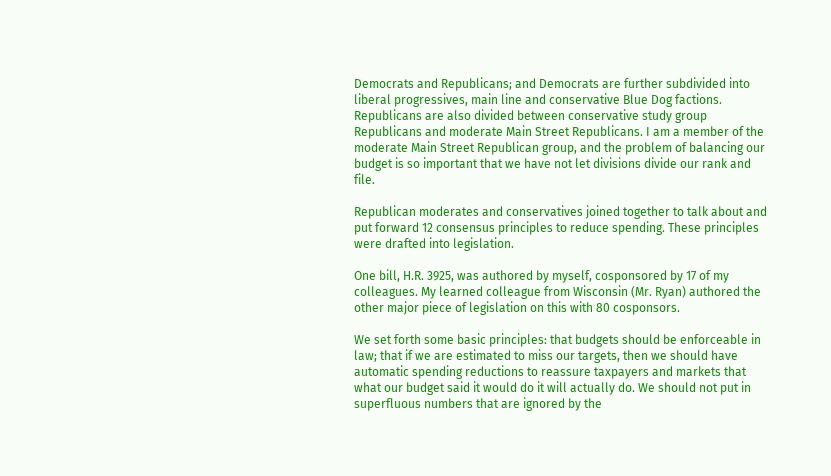Democrats and Republicans; and Democrats are further subdivided into liberal progressives, main line and conservative Blue Dog factions. Republicans are also divided between conservative study group Republicans and moderate Main Street Republicans. I am a member of the moderate Main Street Republican group, and the problem of balancing our budget is so important that we have not let divisions divide our rank and file.

Republican moderates and conservatives joined together to talk about and put forward 12 consensus principles to reduce spending. These principles were drafted into legislation.

One bill, H.R. 3925, was authored by myself, cosponsored by 17 of my colleagues. My learned colleague from Wisconsin (Mr. Ryan) authored the other major piece of legislation on this with 80 cosponsors.

We set forth some basic principles: that budgets should be enforceable in law; that if we are estimated to miss our targets, then we should have automatic spending reductions to reassure taxpayers and markets that what our budget said it would do it will actually do. We should not put in superfluous numbers that are ignored by the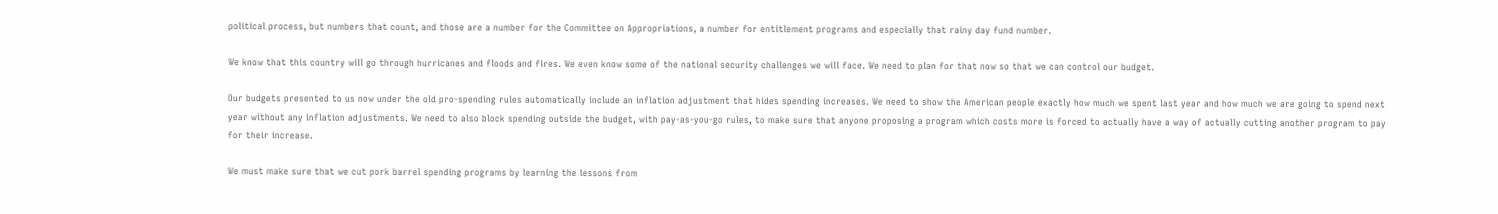political process, but numbers that count, and those are a number for the Committee on Appropriations, a number for entitlement programs and especially that rainy day fund number.

We know that this country will go through hurricanes and floods and fires. We even know some of the national security challenges we will face. We need to plan for that now so that we can control our budget.

Our budgets presented to us now under the old pro-spending rules automatically include an inflation adjustment that hides spending increases. We need to show the American people exactly how much we spent last year and how much we are going to spend next year without any inflation adjustments. We need to also block spending outside the budget, with pay-as-you-go rules, to make sure that anyone proposing a program which costs more is forced to actually have a way of actually cutting another program to pay for their increase.

We must make sure that we cut pork barrel spending programs by learning the lessons from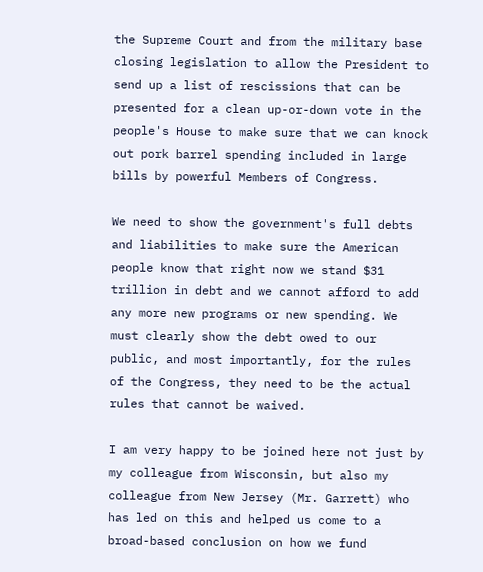the Supreme Court and from the military base closing legislation to allow the President to send up a list of rescissions that can be presented for a clean up-or-down vote in the people's House to make sure that we can knock out pork barrel spending included in large bills by powerful Members of Congress.

We need to show the government's full debts and liabilities to make sure the American people know that right now we stand $31 trillion in debt and we cannot afford to add any more new programs or new spending. We must clearly show the debt owed to our public, and most importantly, for the rules of the Congress, they need to be the actual rules that cannot be waived.

I am very happy to be joined here not just by my colleague from Wisconsin, but also my colleague from New Jersey (Mr. Garrett) who has led on this and helped us come to a broad-based conclusion on how we fund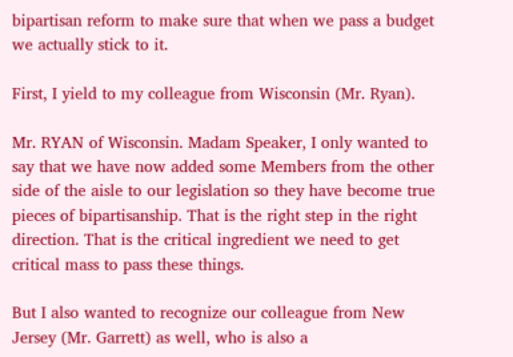bipartisan reform to make sure that when we pass a budget we actually stick to it.

First, I yield to my colleague from Wisconsin (Mr. Ryan).

Mr. RYAN of Wisconsin. Madam Speaker, I only wanted to say that we have now added some Members from the other side of the aisle to our legislation so they have become true pieces of bipartisanship. That is the right step in the right direction. That is the critical ingredient we need to get critical mass to pass these things.

But I also wanted to recognize our colleague from New Jersey (Mr. Garrett) as well, who is also a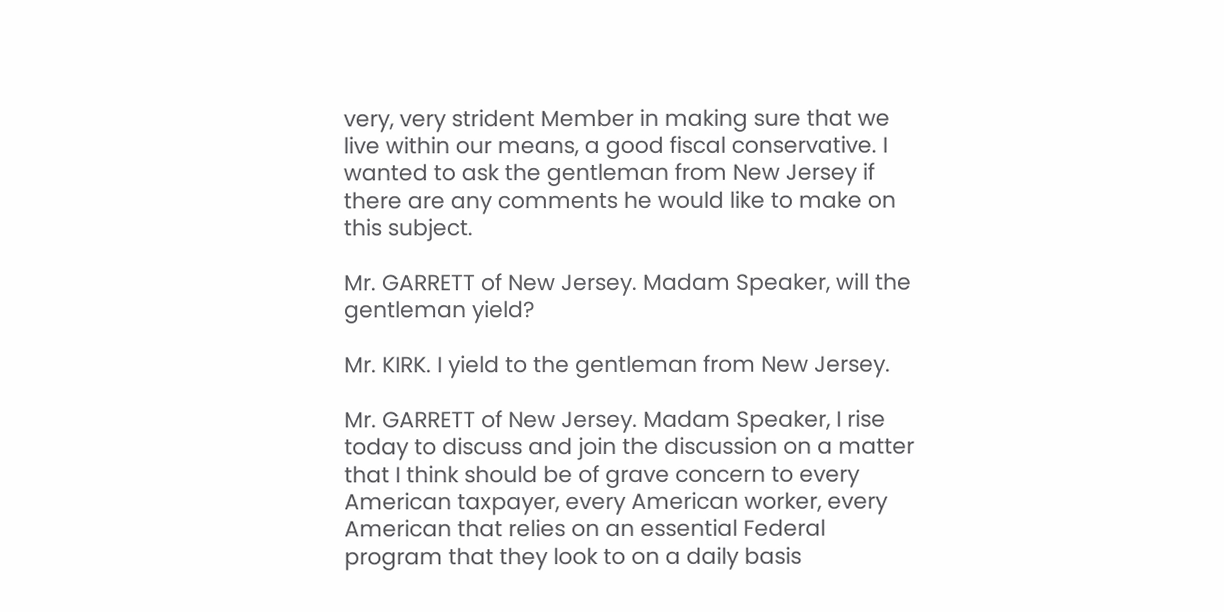very, very strident Member in making sure that we live within our means, a good fiscal conservative. I wanted to ask the gentleman from New Jersey if there are any comments he would like to make on this subject.

Mr. GARRETT of New Jersey. Madam Speaker, will the gentleman yield?

Mr. KIRK. I yield to the gentleman from New Jersey.

Mr. GARRETT of New Jersey. Madam Speaker, I rise today to discuss and join the discussion on a matter that I think should be of grave concern to every American taxpayer, every American worker, every American that relies on an essential Federal program that they look to on a daily basis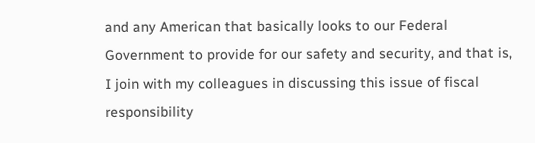and any American that basically looks to our Federal Government to provide for our safety and security, and that is, I join with my colleagues in discussing this issue of fiscal responsibility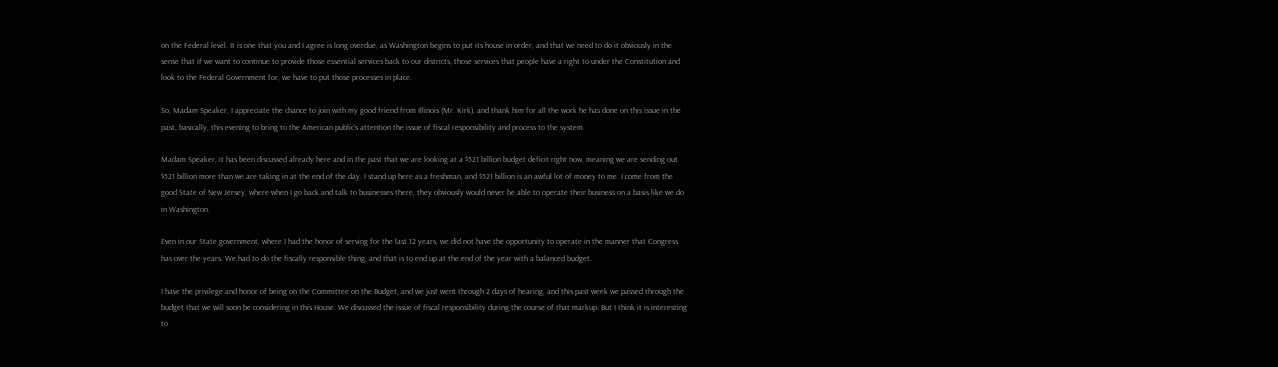on the Federal level. It is one that you and I agree is long overdue, as Washington begins to put its house in order, and that we need to do it obviously in the sense that if we want to continue to provide those essential services back to our districts, those services that people have a right to under the Constitution and look to the Federal Government for, we have to put those processes in place.

So, Madam Speaker, I appreciate the chance to join with my good friend from Illinois (Mr. Kirk), and thank him for all the work he has done on this issue in the past, basically, this evening to bring to the American public's attention the issue of fiscal responsibility and process to the system.

Madam Speaker, it has been discussed already here and in the past that we are looking at a $521 billion budget deficit right now, meaning we are sending out $521 billion more than we are taking in at the end of the day. I stand up here as a freshman, and $521 billion is an awful lot of money to me. I come from the good State of New Jersey, where when I go back and talk to businesses there, they obviously would never be able to operate their business on a basis like we do in Washington.

Even in our State government, where I had the honor of serving for the last 12 years, we did not have the opportunity to operate in the manner that Congress has over the years. We had to do the fiscally responsible thing, and that is to end up at the end of the year with a balanced budget.

I have the privilege and honor of being on the Committee on the Budget, and we just went through 2 days of hearing, and this past week we passed through the budget that we will soon be considering in this House. We discussed the issue of fiscal responsibility during the course of that markup. But I think it is interesting to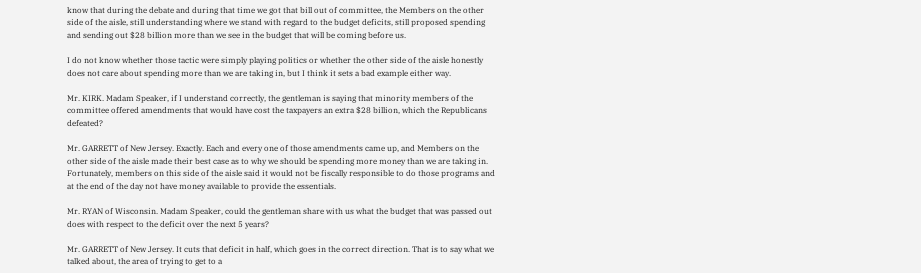know that during the debate and during that time we got that bill out of committee, the Members on the other side of the aisle, still understanding where we stand with regard to the budget deficits, still proposed spending and sending out $28 billion more than we see in the budget that will be coming before us.

I do not know whether those tactic were simply playing politics or whether the other side of the aisle honestly does not care about spending more than we are taking in, but I think it sets a bad example either way.

Mr. KIRK. Madam Speaker, if I understand correctly, the gentleman is saying that minority members of the committee offered amendments that would have cost the taxpayers an extra $28 billion, which the Republicans defeated?

Mr. GARRETT of New Jersey. Exactly. Each and every one of those amendments came up, and Members on the other side of the aisle made their best case as to why we should be spending more money than we are taking in. Fortunately, members on this side of the aisle said it would not be fiscally responsible to do those programs and at the end of the day not have money available to provide the essentials.

Mr. RYAN of Wisconsin. Madam Speaker, could the gentleman share with us what the budget that was passed out does with respect to the deficit over the next 5 years?

Mr. GARRETT of New Jersey. It cuts that deficit in half, which goes in the correct direction. That is to say what we talked about, the area of trying to get to a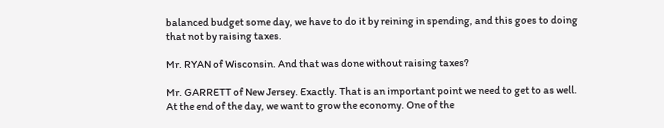balanced budget some day, we have to do it by reining in spending, and this goes to doing that not by raising taxes.

Mr. RYAN of Wisconsin. And that was done without raising taxes?

Mr. GARRETT of New Jersey. Exactly. That is an important point we need to get to as well. At the end of the day, we want to grow the economy. One of the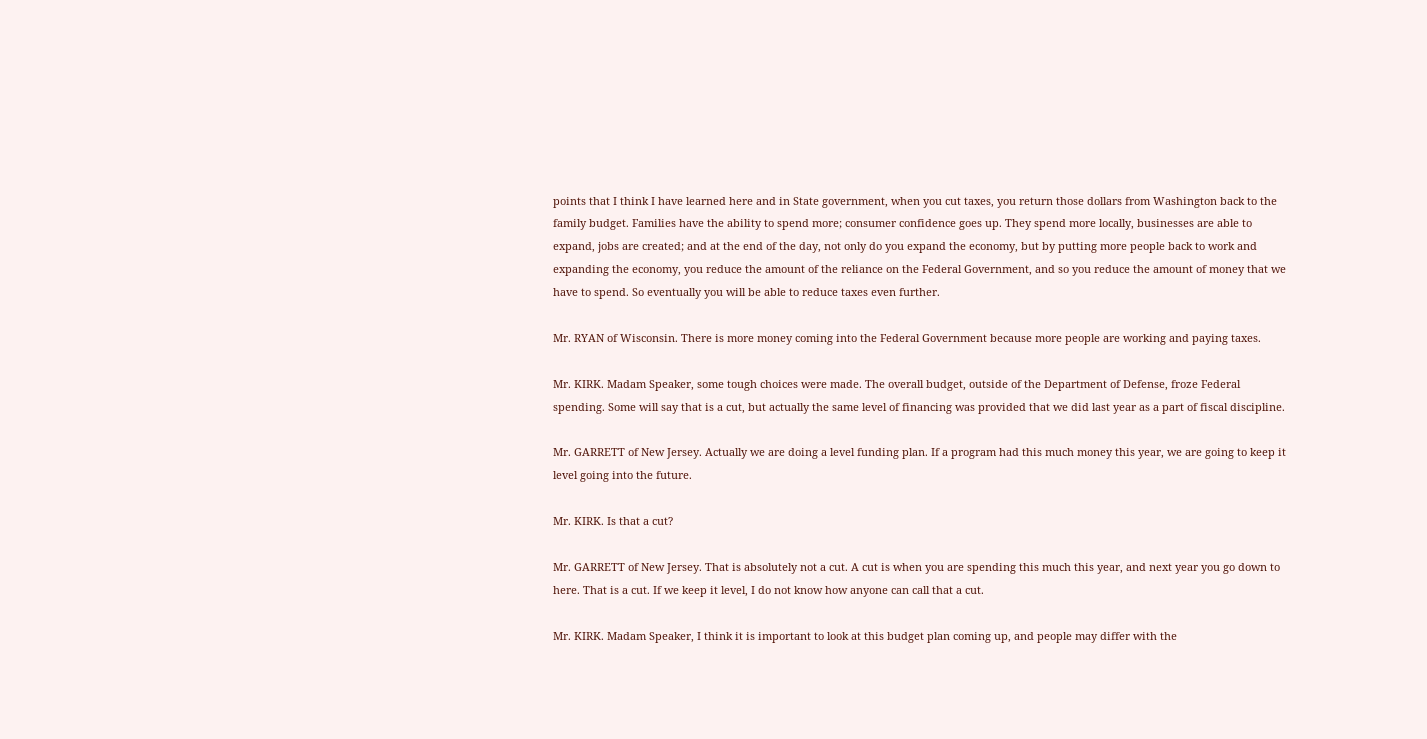points that I think I have learned here and in State government, when you cut taxes, you return those dollars from Washington back to the family budget. Families have the ability to spend more; consumer confidence goes up. They spend more locally, businesses are able to expand, jobs are created; and at the end of the day, not only do you expand the economy, but by putting more people back to work and expanding the economy, you reduce the amount of the reliance on the Federal Government, and so you reduce the amount of money that we have to spend. So eventually you will be able to reduce taxes even further.

Mr. RYAN of Wisconsin. There is more money coming into the Federal Government because more people are working and paying taxes.

Mr. KIRK. Madam Speaker, some tough choices were made. The overall budget, outside of the Department of Defense, froze Federal spending. Some will say that is a cut, but actually the same level of financing was provided that we did last year as a part of fiscal discipline.

Mr. GARRETT of New Jersey. Actually we are doing a level funding plan. If a program had this much money this year, we are going to keep it level going into the future.

Mr. KIRK. Is that a cut?

Mr. GARRETT of New Jersey. That is absolutely not a cut. A cut is when you are spending this much this year, and next year you go down to here. That is a cut. If we keep it level, I do not know how anyone can call that a cut.

Mr. KIRK. Madam Speaker, I think it is important to look at this budget plan coming up, and people may differ with the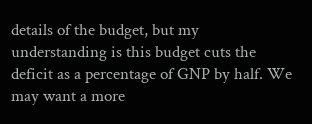details of the budget, but my understanding is this budget cuts the deficit as a percentage of GNP by half. We may want a more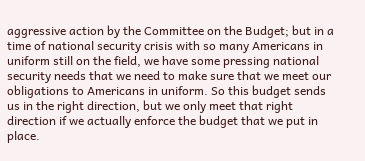aggressive action by the Committee on the Budget; but in a time of national security crisis with so many Americans in uniform still on the field, we have some pressing national security needs that we need to make sure that we meet our obligations to Americans in uniform. So this budget sends us in the right direction, but we only meet that right direction if we actually enforce the budget that we put in place.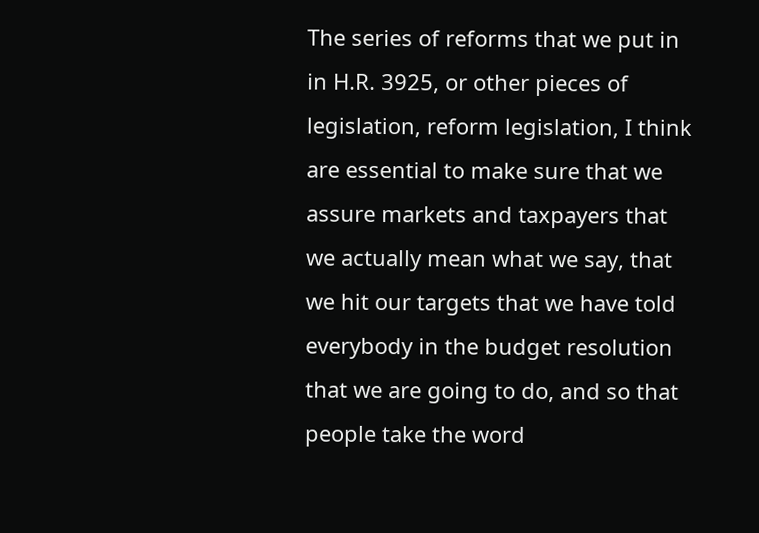The series of reforms that we put in in H.R. 3925, or other pieces of legislation, reform legislation, I think are essential to make sure that we assure markets and taxpayers that we actually mean what we say, that we hit our targets that we have told everybody in the budget resolution that we are going to do, and so that people take the word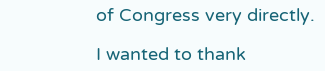of Congress very directly.

I wanted to thank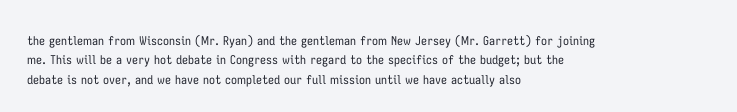the gentleman from Wisconsin (Mr. Ryan) and the gentleman from New Jersey (Mr. Garrett) for joining me. This will be a very hot debate in Congress with regard to the specifics of the budget; but the debate is not over, and we have not completed our full mission until we have actually also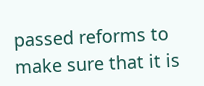passed reforms to make sure that it is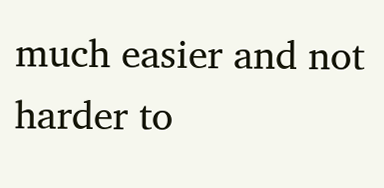much easier and not harder to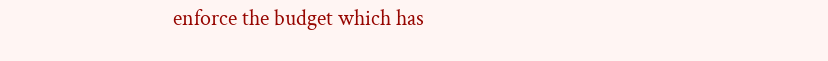enforce the budget which has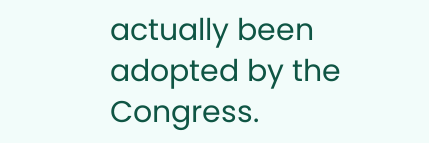actually been adopted by the Congress.